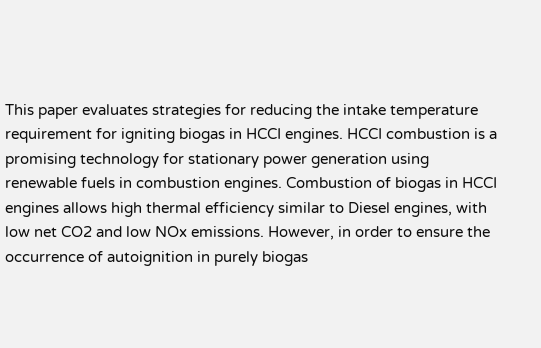This paper evaluates strategies for reducing the intake temperature requirement for igniting biogas in HCCI engines. HCCI combustion is a promising technology for stationary power generation using renewable fuels in combustion engines. Combustion of biogas in HCCI engines allows high thermal efficiency similar to Diesel engines, with low net CO2 and low NOx emissions. However, in order to ensure the occurrence of autoignition in purely biogas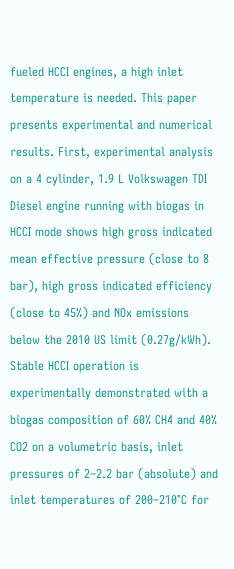fueled HCCI engines, a high inlet temperature is needed. This paper presents experimental and numerical results. First, experimental analysis on a 4 cylinder, 1.9 L Volkswagen TDI Diesel engine running with biogas in HCCI mode shows high gross indicated mean effective pressure (close to 8 bar), high gross indicated efficiency (close to 45%) and NOx emissions below the 2010 US limit (0.27g/kWh). Stable HCCI operation is experimentally demonstrated with a biogas composition of 60% CH4 and 40% CO2 on a volumetric basis, inlet pressures of 2–2.2 bar (absolute) and inlet temperatures of 200–210°C for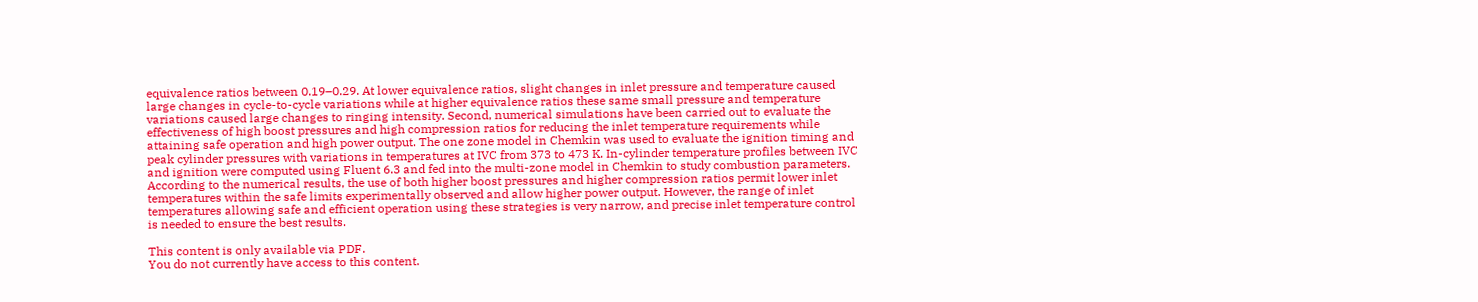equivalence ratios between 0.19–0.29. At lower equivalence ratios, slight changes in inlet pressure and temperature caused large changes in cycle-to-cycle variations while at higher equivalence ratios these same small pressure and temperature variations caused large changes to ringing intensity. Second, numerical simulations have been carried out to evaluate the effectiveness of high boost pressures and high compression ratios for reducing the inlet temperature requirements while attaining safe operation and high power output. The one zone model in Chemkin was used to evaluate the ignition timing and peak cylinder pressures with variations in temperatures at IVC from 373 to 473 K. In-cylinder temperature profiles between IVC and ignition were computed using Fluent 6.3 and fed into the multi-zone model in Chemkin to study combustion parameters. According to the numerical results, the use of both higher boost pressures and higher compression ratios permit lower inlet temperatures within the safe limits experimentally observed and allow higher power output. However, the range of inlet temperatures allowing safe and efficient operation using these strategies is very narrow, and precise inlet temperature control is needed to ensure the best results.

This content is only available via PDF.
You do not currently have access to this content.